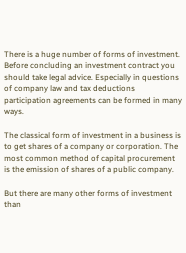There is a huge number of forms of investment. Before concluding an investment contract you should take legal advice. Especially in questions of company law and tax deductions participation agreements can be formed in many ways.

The classical form of investment in a business is to get shares of a company or corporation. The most common method of capital procurement is the emission of shares of a public company.

But there are many other forms of investment than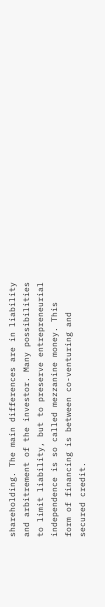shareholding. The main differences are in liability and arbitrement of the investor. Many possibilities to limit liability, but to preserve entrepreneurial independence is so called mezzanine money. This form of financing is between co-venturing and secured credit.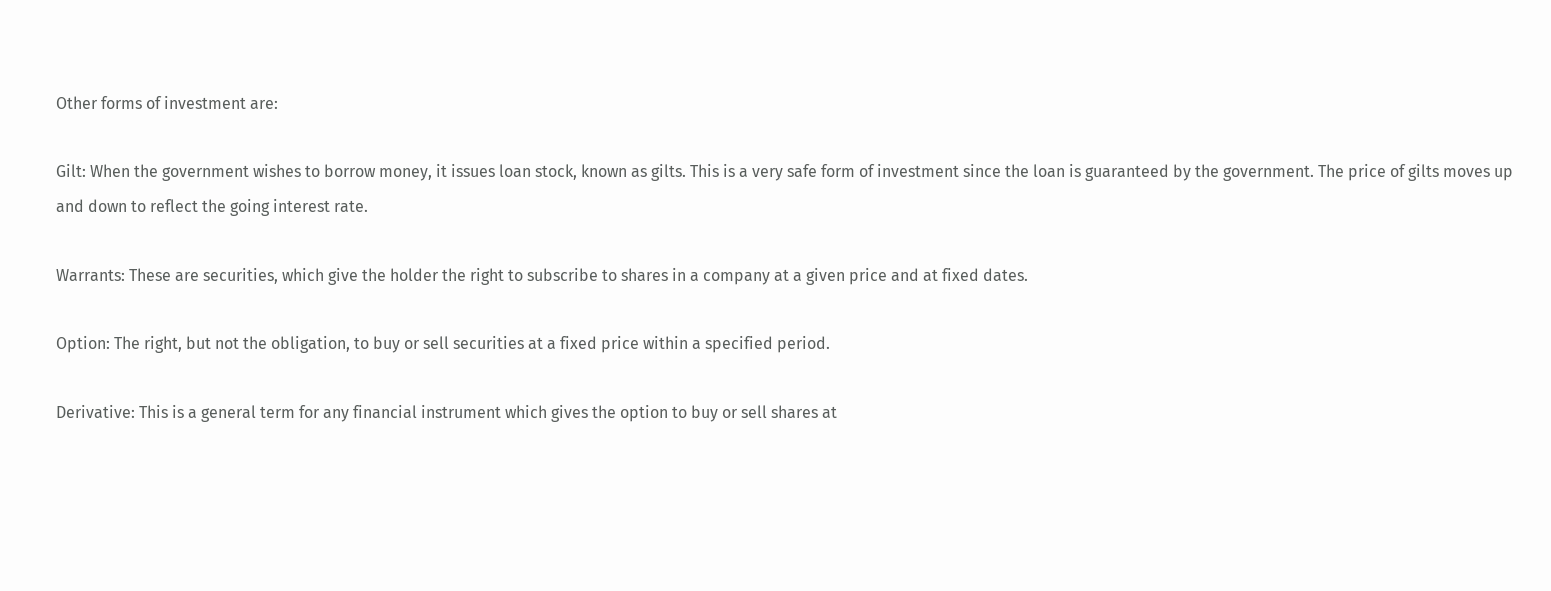Other forms of investment are:

Gilt: When the government wishes to borrow money, it issues loan stock, known as gilts. This is a very safe form of investment since the loan is guaranteed by the government. The price of gilts moves up and down to reflect the going interest rate.

Warrants: These are securities, which give the holder the right to subscribe to shares in a company at a given price and at fixed dates.

Option: The right, but not the obligation, to buy or sell securities at a fixed price within a specified period.

Derivative: This is a general term for any financial instrument which gives the option to buy or sell shares at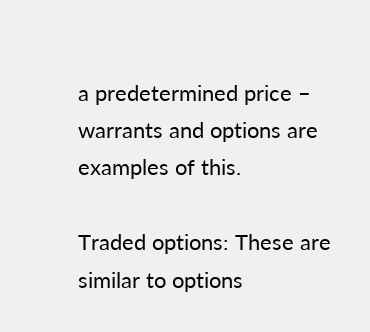a predetermined price – warrants and options are examples of this.

Traded options: These are similar to options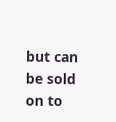but can be sold on to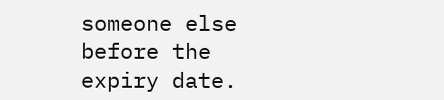someone else before the expiry date.